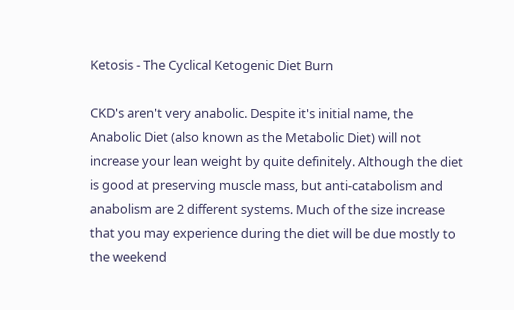Ketosis - The Cyclical Ketogenic Diet Burn

CKD's aren't very anabolic. Despite it's initial name, the Anabolic Diet (also known as the Metabolic Diet) will not increase your lean weight by quite definitely. Although the diet is good at preserving muscle mass, but anti-catabolism and anabolism are 2 different systems. Much of the size increase that you may experience during the diet will be due mostly to the weekend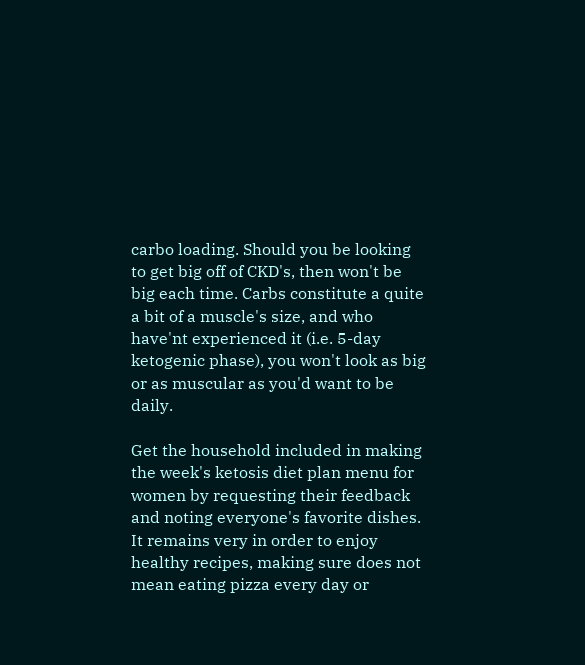carbo loading. Should you be looking to get big off of CKD's, then won't be big each time. Carbs constitute a quite a bit of a muscle's size, and who have'nt experienced it (i.e. 5-day ketogenic phase), you won't look as big or as muscular as you'd want to be daily.

Get the household included in making the week's ketosis diet plan menu for women by requesting their feedback and noting everyone's favorite dishes. It remains very in order to enjoy healthy recipes, making sure does not mean eating pizza every day or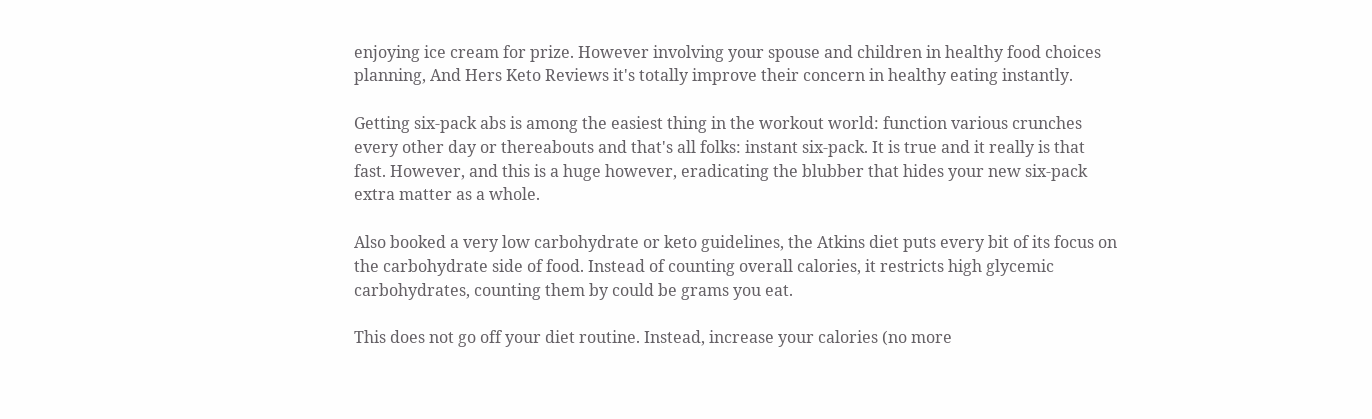enjoying ice cream for prize. However involving your spouse and children in healthy food choices planning, And Hers Keto Reviews it's totally improve their concern in healthy eating instantly.

Getting six-pack abs is among the easiest thing in the workout world: function various crunches every other day or thereabouts and that's all folks: instant six-pack. It is true and it really is that fast. However, and this is a huge however, eradicating the blubber that hides your new six-pack extra matter as a whole.

Also booked a very low carbohydrate or keto guidelines, the Atkins diet puts every bit of its focus on the carbohydrate side of food. Instead of counting overall calories, it restricts high glycemic carbohydrates, counting them by could be grams you eat.

This does not go off your diet routine. Instead, increase your calories (no more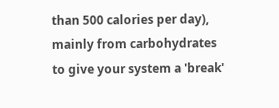than 500 calories per day), mainly from carbohydrates to give your system a 'break'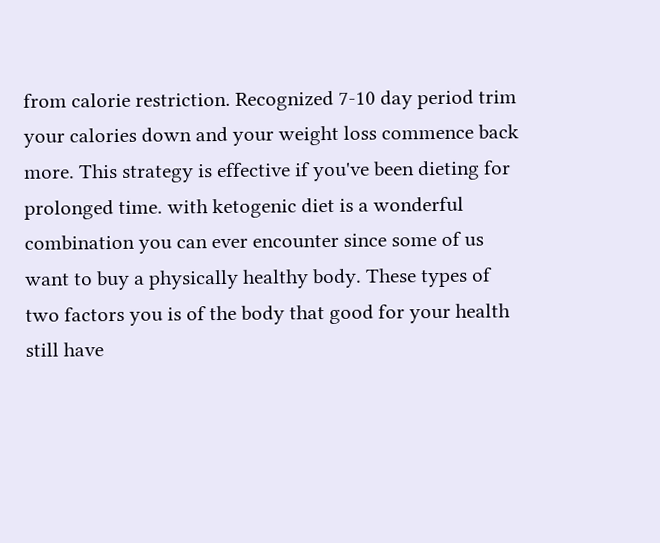from calorie restriction. Recognized 7-10 day period trim your calories down and your weight loss commence back more. This strategy is effective if you've been dieting for prolonged time. with ketogenic diet is a wonderful combination you can ever encounter since some of us want to buy a physically healthy body. These types of two factors you is of the body that good for your health still have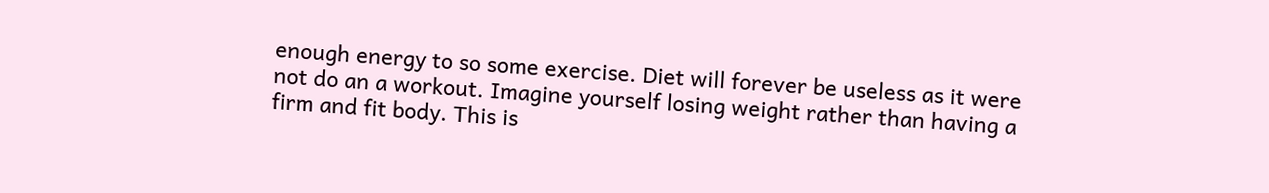enough energy to so some exercise. Diet will forever be useless as it were not do an a workout. Imagine yourself losing weight rather than having a firm and fit body. This is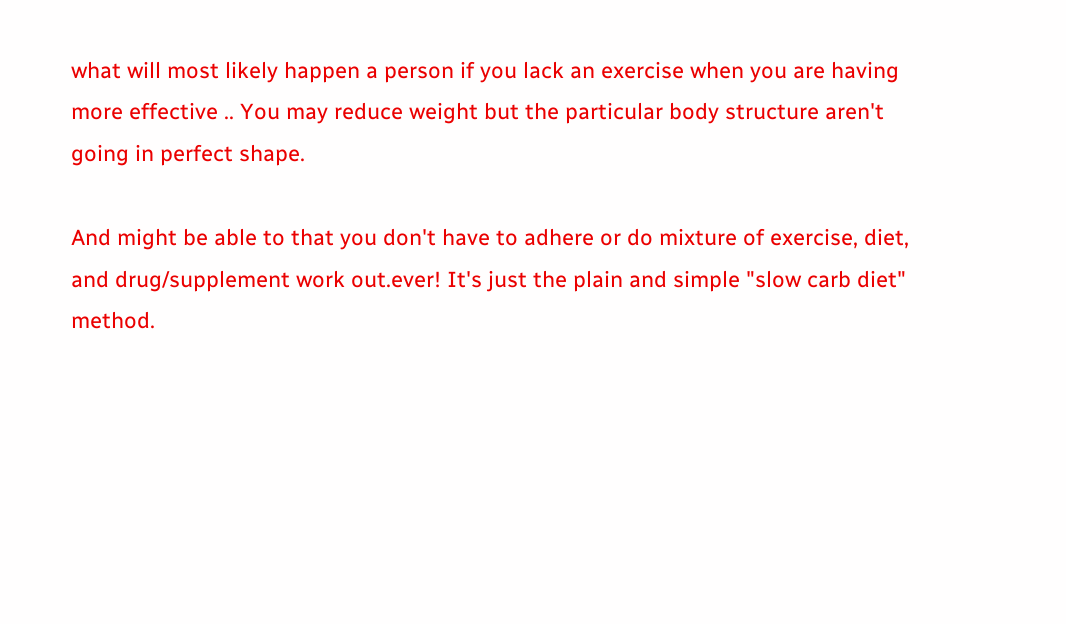what will most likely happen a person if you lack an exercise when you are having more effective .. You may reduce weight but the particular body structure aren't going in perfect shape.

And might be able to that you don't have to adhere or do mixture of exercise, diet, and drug/supplement work out.ever! It's just the plain and simple "slow carb diet" method.